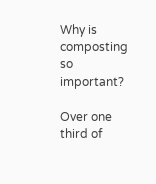Why is composting so important?

Over one third of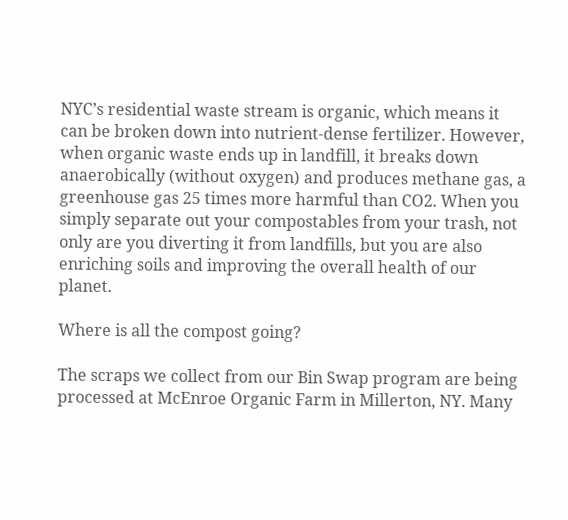NYC’s residential waste stream is organic, which means it can be broken down into nutrient-dense fertilizer. However, when organic waste ends up in landfill, it breaks down anaerobically (without oxygen) and produces methane gas, a greenhouse gas 25 times more harmful than CO2. When you simply separate out your compostables from your trash, not only are you diverting it from landfills, but you are also enriching soils and improving the overall health of our planet.

Where is all the compost going?

The scraps we collect from our Bin Swap program are being processed at McEnroe Organic Farm in Millerton, NY. Many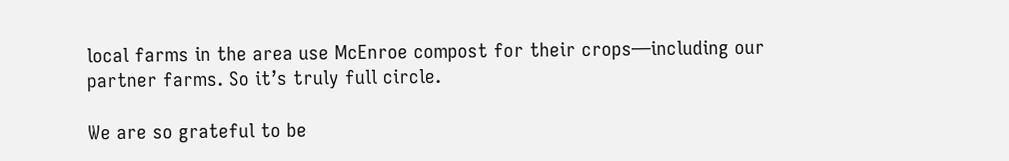local farms in the area use McEnroe compost for their crops—including our partner farms. So it’s truly full circle.

We are so grateful to be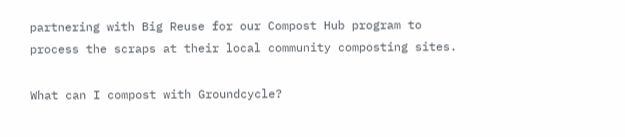partnering with Big Reuse for our Compost Hub program to process the scraps at their local community composting sites.

What can I compost with Groundcycle?